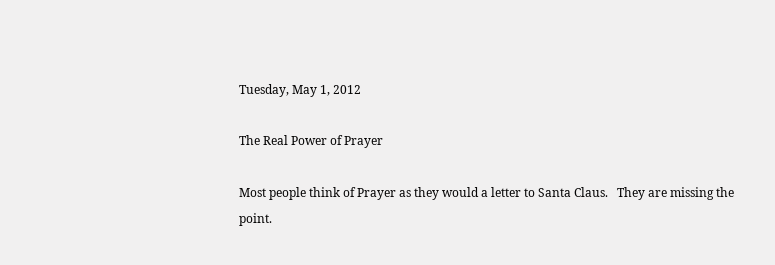Tuesday, May 1, 2012

The Real Power of Prayer

Most people think of Prayer as they would a letter to Santa Claus.   They are missing the point.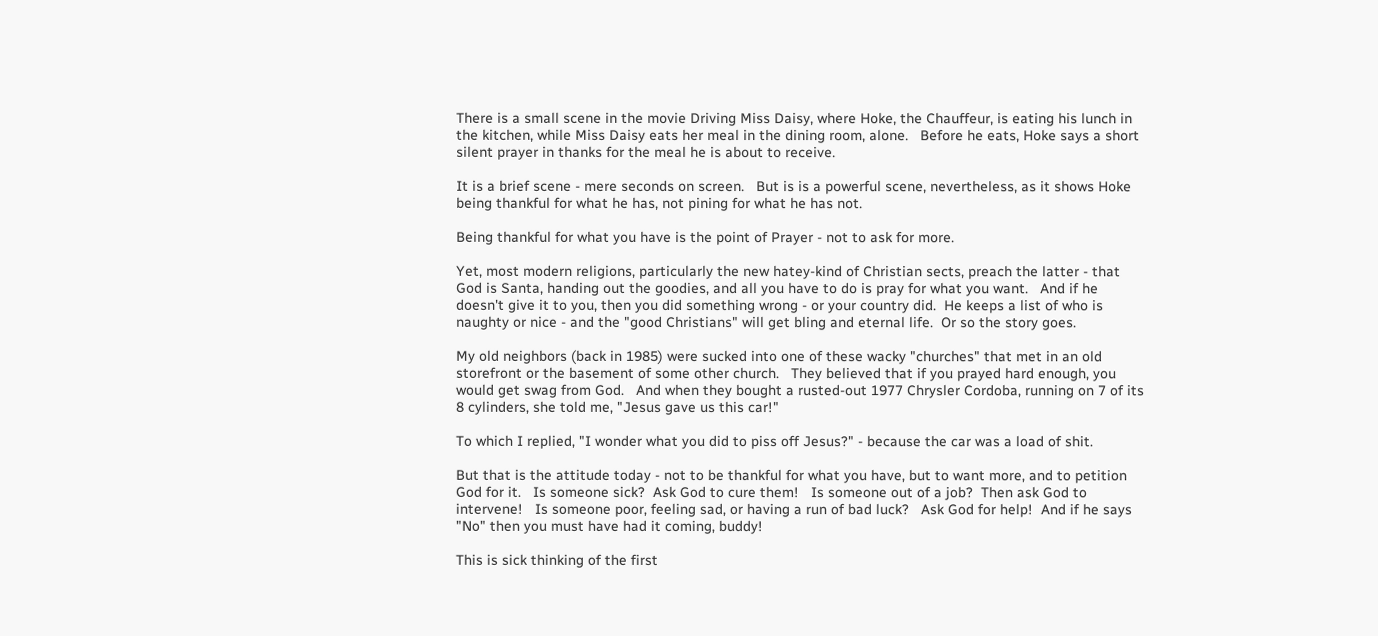There is a small scene in the movie Driving Miss Daisy, where Hoke, the Chauffeur, is eating his lunch in the kitchen, while Miss Daisy eats her meal in the dining room, alone.   Before he eats, Hoke says a short silent prayer in thanks for the meal he is about to receive.

It is a brief scene - mere seconds on screen.   But is is a powerful scene, nevertheless, as it shows Hoke being thankful for what he has, not pining for what he has not.

Being thankful for what you have is the point of Prayer - not to ask for more.

Yet, most modern religions, particularly the new hatey-kind of Christian sects, preach the latter - that God is Santa, handing out the goodies, and all you have to do is pray for what you want.   And if he doesn't give it to you, then you did something wrong - or your country did.  He keeps a list of who is naughty or nice - and the "good Christians" will get bling and eternal life.  Or so the story goes.

My old neighbors (back in 1985) were sucked into one of these wacky "churches" that met in an old storefront or the basement of some other church.   They believed that if you prayed hard enough, you would get swag from God.   And when they bought a rusted-out 1977 Chrysler Cordoba, running on 7 of its 8 cylinders, she told me, "Jesus gave us this car!"

To which I replied, "I wonder what you did to piss off Jesus?" - because the car was a load of shit.

But that is the attitude today - not to be thankful for what you have, but to want more, and to petition God for it.   Is someone sick?  Ask God to cure them!   Is someone out of a job?  Then ask God to intervene!   Is someone poor, feeling sad, or having a run of bad luck?   Ask God for help!  And if he says "No" then you must have had it coming, buddy!

This is sick thinking of the first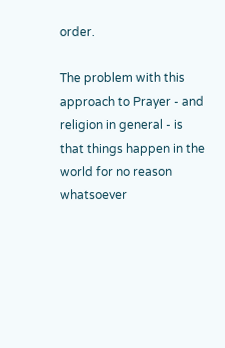order.

The problem with this approach to Prayer - and religion in general - is that things happen in the world for no reason whatsoever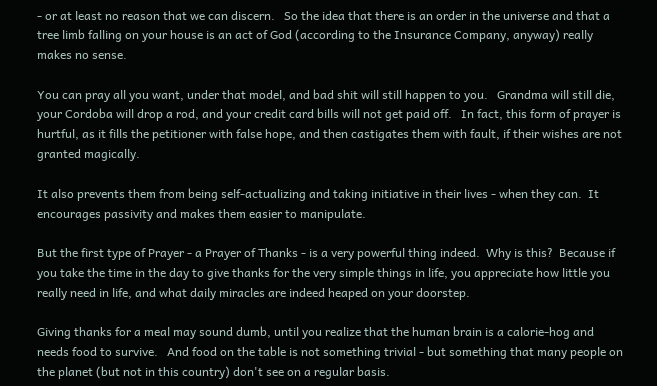- or at least no reason that we can discern.   So the idea that there is an order in the universe and that a tree limb falling on your house is an act of God (according to the Insurance Company, anyway) really makes no sense.

You can pray all you want, under that model, and bad shit will still happen to you.   Grandma will still die, your Cordoba will drop a rod, and your credit card bills will not get paid off.   In fact, this form of prayer is hurtful, as it fills the petitioner with false hope, and then castigates them with fault, if their wishes are not granted magically.

It also prevents them from being self-actualizing and taking initiative in their lives - when they can.  It encourages passivity and makes them easier to manipulate.

But the first type of Prayer - a Prayer of Thanks - is a very powerful thing indeed.  Why is this?  Because if you take the time in the day to give thanks for the very simple things in life, you appreciate how little you really need in life, and what daily miracles are indeed heaped on your doorstep.

Giving thanks for a meal may sound dumb, until you realize that the human brain is a calorie-hog and needs food to survive.   And food on the table is not something trivial - but something that many people on the planet (but not in this country) don't see on a regular basis.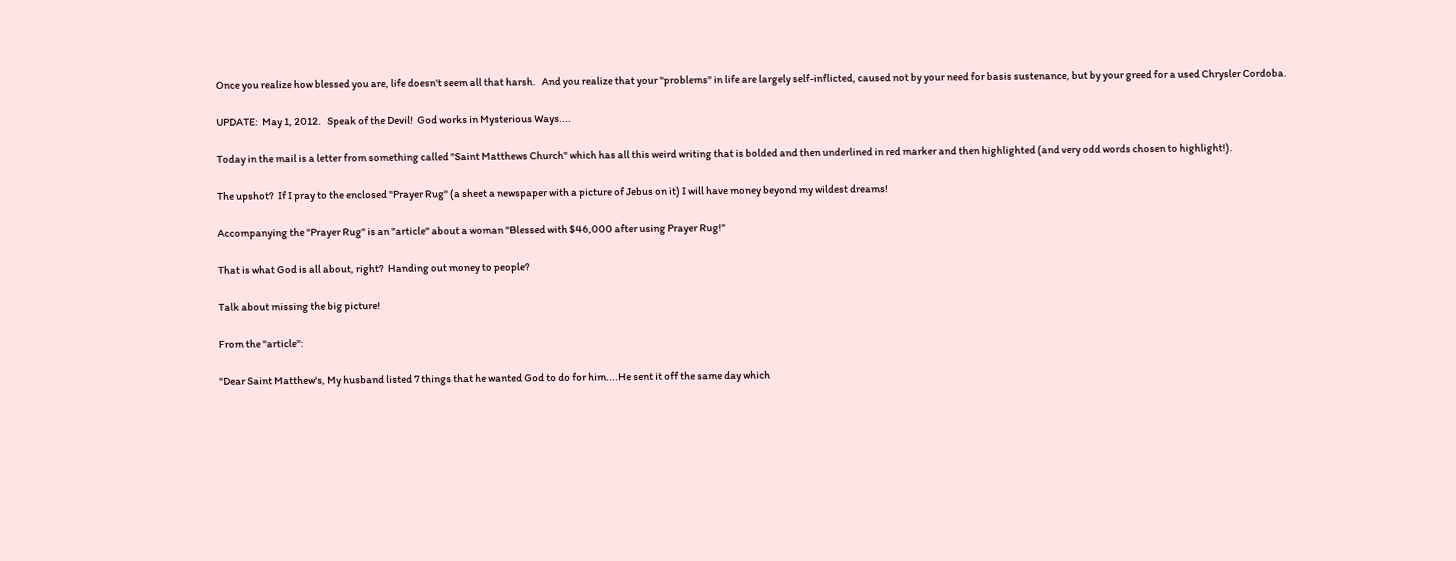Once you realize how blessed you are, life doesn't seem all that harsh.   And you realize that your "problems" in life are largely self-inflicted, caused not by your need for basis sustenance, but by your greed for a used Chrysler Cordoba.

UPDATE:  May 1, 2012.   Speak of the Devil!  God works in Mysterious Ways....

Today in the mail is a letter from something called "Saint Matthews Church" which has all this weird writing that is bolded and then underlined in red marker and then highlighted (and very odd words chosen to highlight!).

The upshot?  If I pray to the enclosed "Prayer Rug" (a sheet a newspaper with a picture of Jebus on it) I will have money beyond my wildest dreams!

Accompanying the "Prayer Rug" is an "article" about a woman "Blessed with $46,000 after using Prayer Rug!"

That is what God is all about, right?  Handing out money to people?

Talk about missing the big picture!

From the "article":

"Dear Saint Matthew's, My husband listed 7 things that he wanted God to do for him....He sent it off the same day which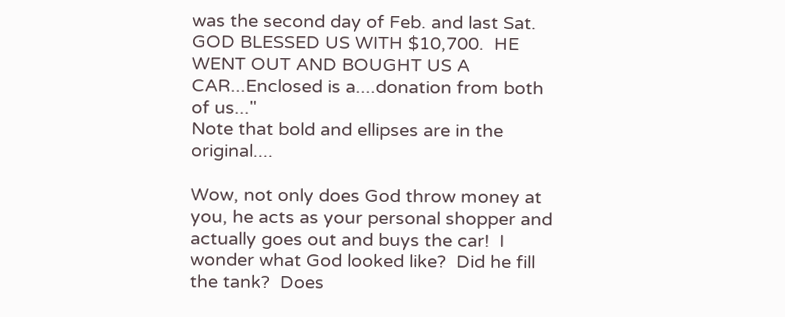was the second day of Feb. and last Sat. GOD BLESSED US WITH $10,700.  HE WENT OUT AND BOUGHT US A CAR...Enclosed is a....donation from both of us..."
Note that bold and ellipses are in the original....

Wow, not only does God throw money at you, he acts as your personal shopper and actually goes out and buys the car!  I wonder what God looked like?  Did he fill the tank?  Does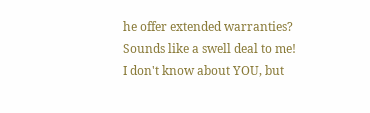he offer extended warranties?  Sounds like a swell deal to me!  I don't know about YOU, but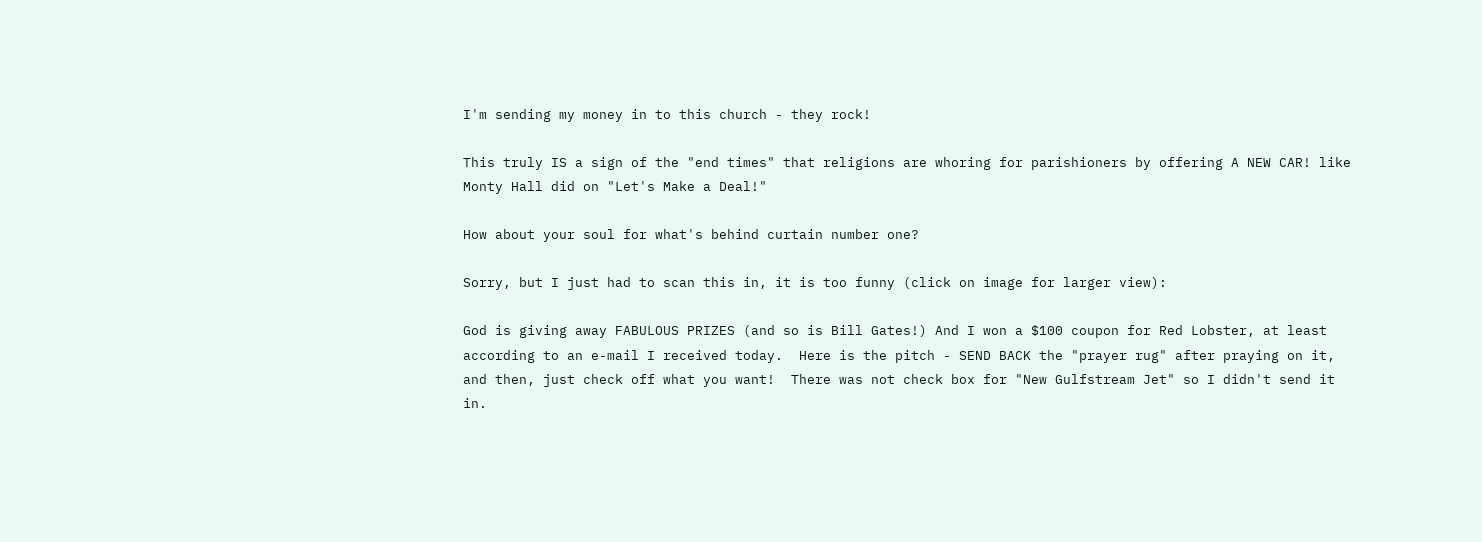I'm sending my money in to this church - they rock!

This truly IS a sign of the "end times" that religions are whoring for parishioners by offering A NEW CAR! like Monty Hall did on "Let's Make a Deal!"

How about your soul for what's behind curtain number one?

Sorry, but I just had to scan this in, it is too funny (click on image for larger view):

God is giving away FABULOUS PRIZES (and so is Bill Gates!) And I won a $100 coupon for Red Lobster, at least according to an e-mail I received today.  Here is the pitch - SEND BACK the "prayer rug" after praying on it, and then, just check off what you want!  There was not check box for "New Gulfstream Jet" so I didn't send it in.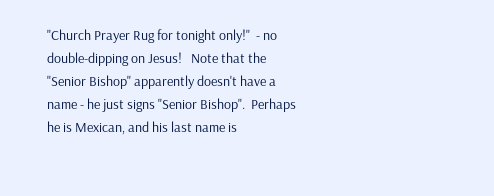"Church Prayer Rug for tonight only!"  - no double-dipping on Jesus!   Note that the "Senior Bishop" apparently doesn't have a name - he just signs "Senior Bishop".  Perhaps he is Mexican, and his last name is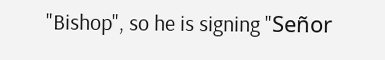"Bishop", so he is signing "Señor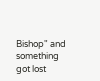Bishop" and something got lost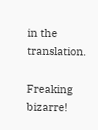in the translation.

Freaking bizarre!